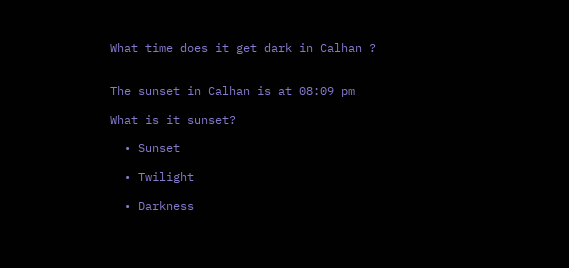What time does it get dark in Calhan ?


The sunset in Calhan is at 08:09 pm

What is it sunset?

  • Sunset

  • Twilight

  • Darkness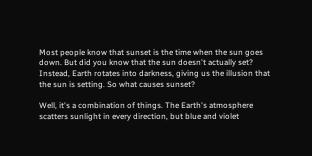Most people know that sunset is the time when the sun goes down. But did you know that the sun doesn't actually set? Instead, Earth rotates into darkness, giving us the illusion that the sun is setting. So what causes sunset?

Well, it's a combination of things. The Earth's atmosphere scatters sunlight in every direction, but blue and violet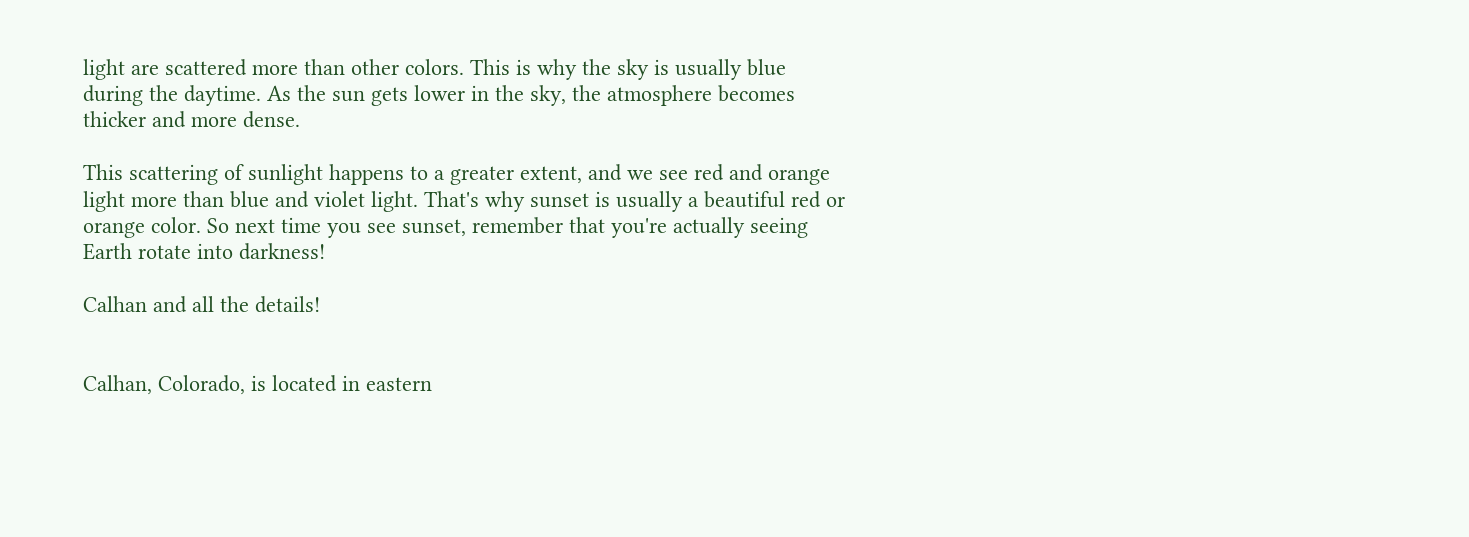light are scattered more than other colors. This is why the sky is usually blue during the daytime. As the sun gets lower in the sky, the atmosphere becomes thicker and more dense.

This scattering of sunlight happens to a greater extent, and we see red and orange light more than blue and violet light. That's why sunset is usually a beautiful red or orange color. So next time you see sunset, remember that you're actually seeing Earth rotate into darkness!

Calhan and all the details!


Calhan, Colorado, is located in eastern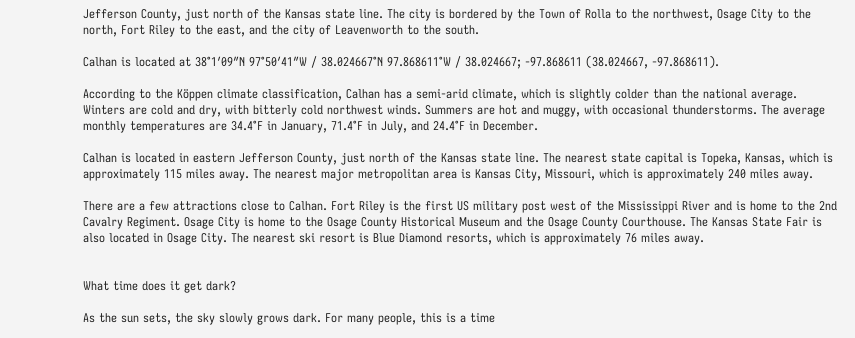Jefferson County, just north of the Kansas state line. The city is bordered by the Town of Rolla to the northwest, Osage City to the north, Fort Riley to the east, and the city of Leavenworth to the south.

Calhan is located at 38°1′09″N 97°50′41″W / 38.024667°N 97.868611°W / 38.024667; -97.868611 (38.024667, -97.868611).

According to the Köppen climate classification, Calhan has a semi-arid climate, which is slightly colder than the national average. Winters are cold and dry, with bitterly cold northwest winds. Summers are hot and muggy, with occasional thunderstorms. The average monthly temperatures are 34.4°F in January, 71.4°F in July, and 24.4°F in December.

Calhan is located in eastern Jefferson County, just north of the Kansas state line. The nearest state capital is Topeka, Kansas, which is approximately 115 miles away. The nearest major metropolitan area is Kansas City, Missouri, which is approximately 240 miles away.

There are a few attractions close to Calhan. Fort Riley is the first US military post west of the Mississippi River and is home to the 2nd Cavalry Regiment. Osage City is home to the Osage County Historical Museum and the Osage County Courthouse. The Kansas State Fair is also located in Osage City. The nearest ski resort is Blue Diamond resorts, which is approximately 76 miles away.


What time does it get dark?

As the sun sets, the sky slowly grows dark. For many people, this is a time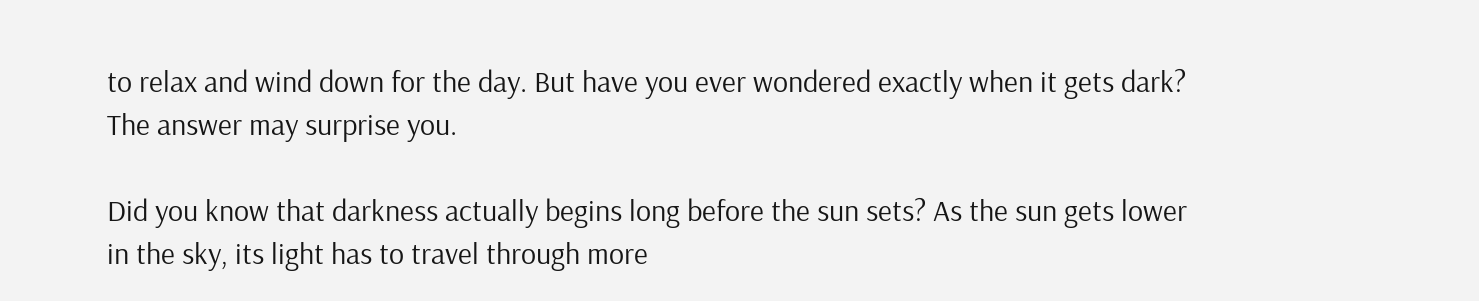to relax and wind down for the day. But have you ever wondered exactly when it gets dark? The answer may surprise you.

Did you know that darkness actually begins long before the sun sets? As the sun gets lower in the sky, its light has to travel through more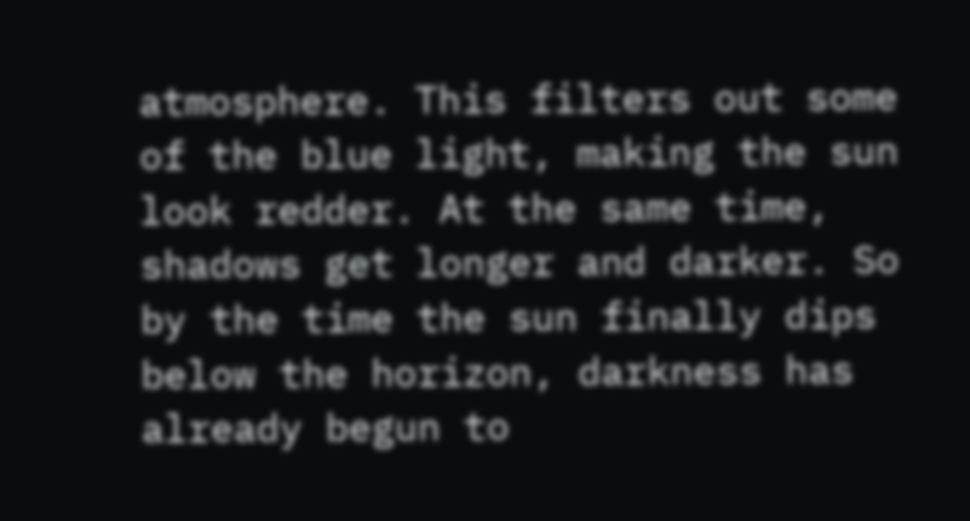atmosphere. This filters out some of the blue light, making the sun look redder. At the same time, shadows get longer and darker. So by the time the sun finally dips below the horizon, darkness has already begun to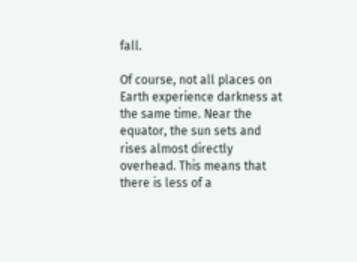fall.

Of course, not all places on Earth experience darkness at the same time. Near the equator, the sun sets and rises almost directly overhead. This means that there is less of a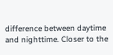difference between daytime and nighttime. Closer to the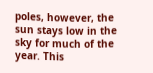poles, however, the sun stays low in the sky for much of the year. This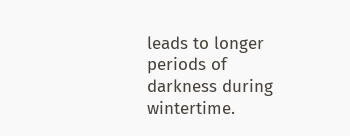leads to longer periods of darkness during wintertime.